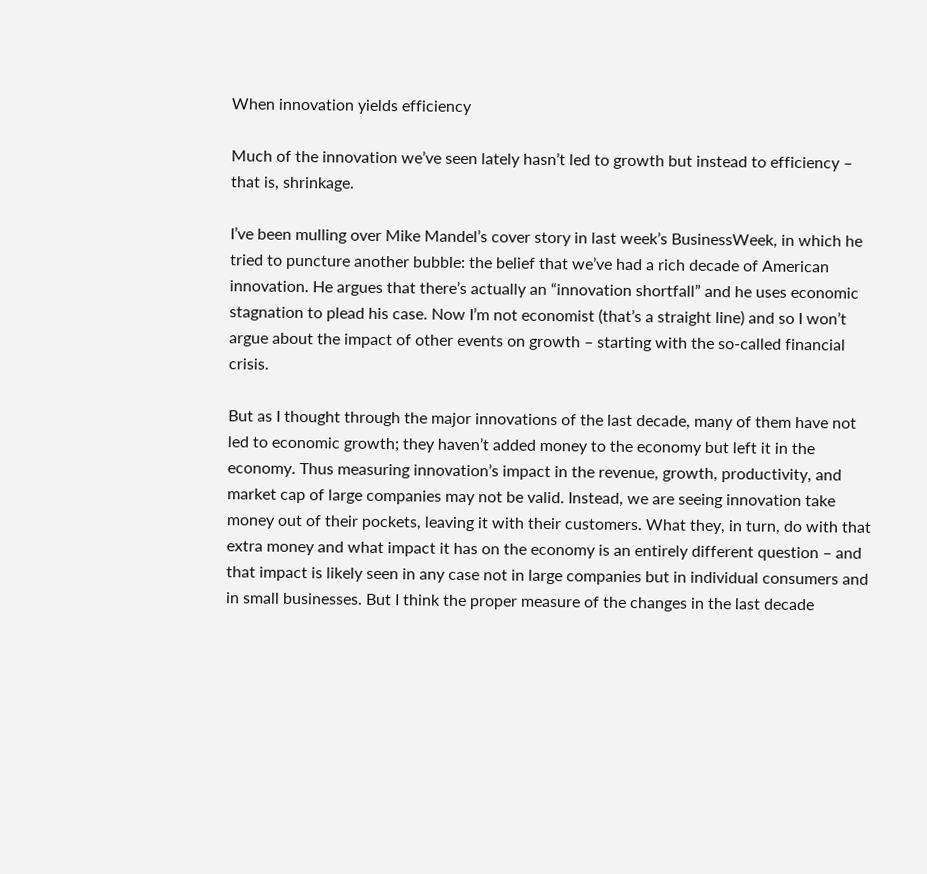When innovation yields efficiency

Much of the innovation we’ve seen lately hasn’t led to growth but instead to efficiency – that is, shrinkage.

I’ve been mulling over Mike Mandel’s cover story in last week’s BusinessWeek, in which he tried to puncture another bubble: the belief that we’ve had a rich decade of American innovation. He argues that there’s actually an “innovation shortfall” and he uses economic stagnation to plead his case. Now I’m not economist (that’s a straight line) and so I won’t argue about the impact of other events on growth – starting with the so-called financial crisis.

But as I thought through the major innovations of the last decade, many of them have not led to economic growth; they haven’t added money to the economy but left it in the economy. Thus measuring innovation’s impact in the revenue, growth, productivity, and market cap of large companies may not be valid. Instead, we are seeing innovation take money out of their pockets, leaving it with their customers. What they, in turn, do with that extra money and what impact it has on the economy is an entirely different question – and that impact is likely seen in any case not in large companies but in individual consumers and in small businesses. But I think the proper measure of the changes in the last decade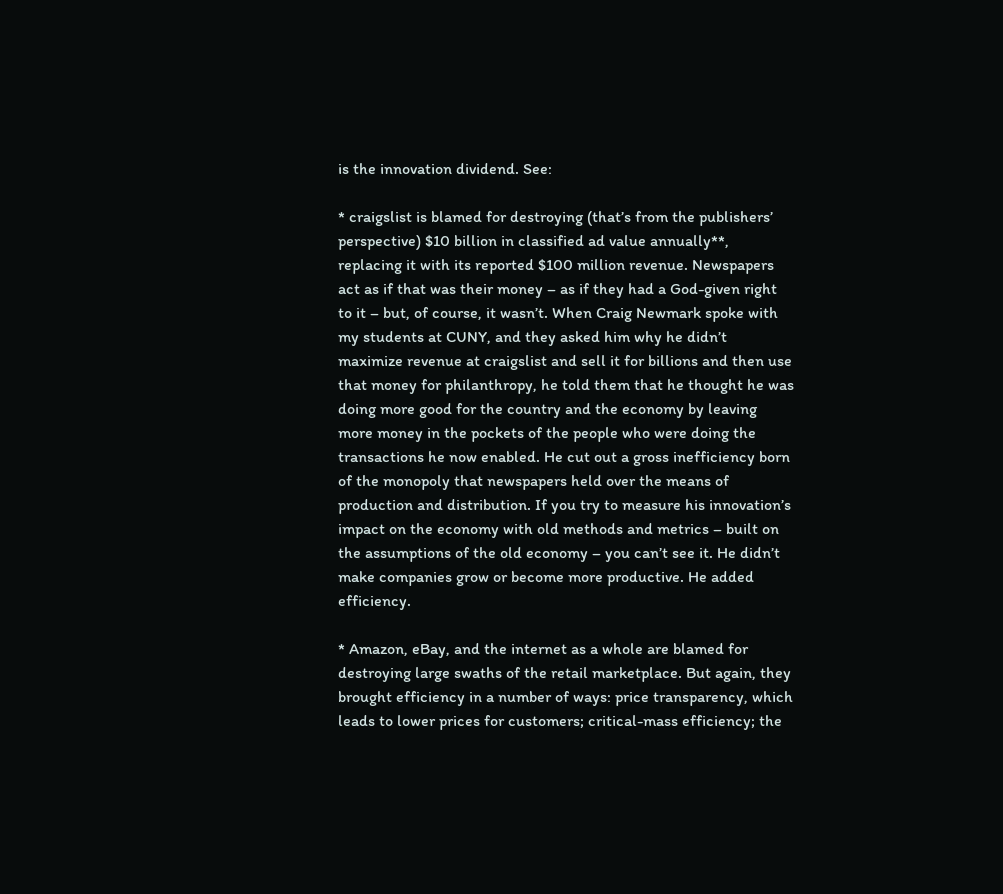is the innovation dividend. See:

* craigslist is blamed for destroying (that’s from the publishers’ perspective) $10 billion in classified ad value annually**, replacing it with its reported $100 million revenue. Newspapers act as if that was their money – as if they had a God-given right to it – but, of course, it wasn’t. When Craig Newmark spoke with my students at CUNY, and they asked him why he didn’t maximize revenue at craigslist and sell it for billions and then use that money for philanthropy, he told them that he thought he was doing more good for the country and the economy by leaving more money in the pockets of the people who were doing the transactions he now enabled. He cut out a gross inefficiency born of the monopoly that newspapers held over the means of production and distribution. If you try to measure his innovation’s impact on the economy with old methods and metrics – built on the assumptions of the old economy – you can’t see it. He didn’t make companies grow or become more productive. He added efficiency.

* Amazon, eBay, and the internet as a whole are blamed for destroying large swaths of the retail marketplace. But again, they brought efficiency in a number of ways: price transparency, which leads to lower prices for customers; critical-mass efficiency; the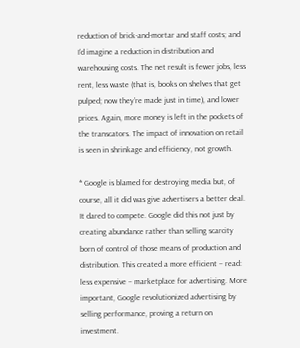reduction of brick-and-mortar and staff costs; and I’d imagine a reduction in distribution and warehousing costs. The net result is fewer jobs, less rent, less waste (that is, books on shelves that get pulped; now they’re made just in time), and lower prices. Again, more money is left in the pockets of the transcators. The impact of innovation on retail is seen in shrinkage and efficiency, not growth.

* Google is blamed for destroying media but, of course, all it did was give advertisers a better deal. It dared to compete. Google did this not just by creating abundance rather than selling scarcity born of control of those means of production and distribution. This created a more efficient – read: less expensive – marketplace for advertising. More important, Google revolutionized advertising by selling performance, proving a return on investment.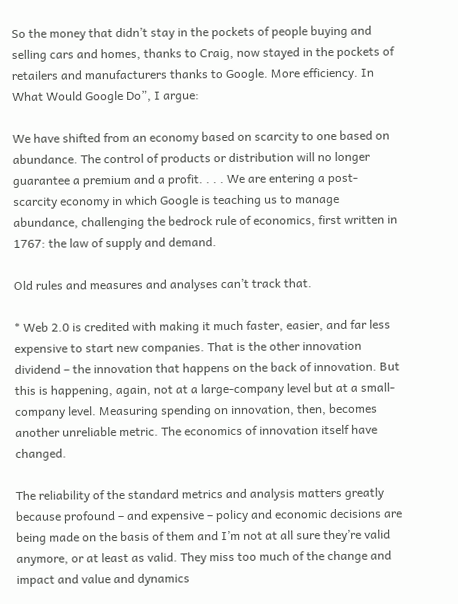So the money that didn’t stay in the pockets of people buying and selling cars and homes, thanks to Craig, now stayed in the pockets of retailers and manufacturers thanks to Google. More efficiency. In What Would Google Do”, I argue:

We have shifted from an economy based on scarcity to one based on abundance. The control of products or distribution will no longer guarantee a premium and a profit. . . . We are entering a post-scarcity economy in which Google is teaching us to manage abundance, challenging the bedrock rule of economics, first written in 1767: the law of supply and demand.

Old rules and measures and analyses can’t track that.

* Web 2.0 is credited with making it much faster, easier, and far less expensive to start new companies. That is the other innovation dividend – the innovation that happens on the back of innovation. But this is happening, again, not at a large-company level but at a small-company level. Measuring spending on innovation, then, becomes another unreliable metric. The economics of innovation itself have changed.

The reliability of the standard metrics and analysis matters greatly because profound – and expensive – policy and economic decisions are being made on the basis of them and I’m not at all sure they’re valid anymore, or at least as valid. They miss too much of the change and impact and value and dynamics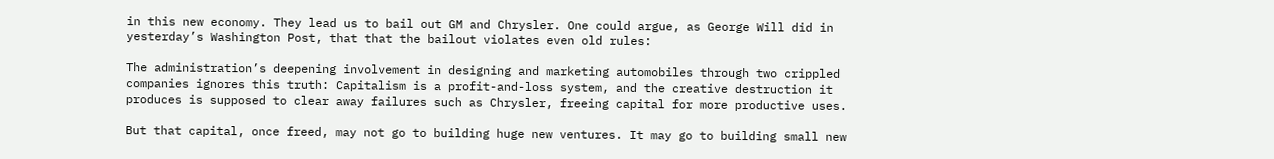in this new economy. They lead us to bail out GM and Chrysler. One could argue, as George Will did in yesterday’s Washington Post, that that the bailout violates even old rules:

The administration’s deepening involvement in designing and marketing automobiles through two crippled companies ignores this truth: Capitalism is a profit-and-loss system, and the creative destruction it produces is supposed to clear away failures such as Chrysler, freeing capital for more productive uses.

But that capital, once freed, may not go to building huge new ventures. It may go to building small new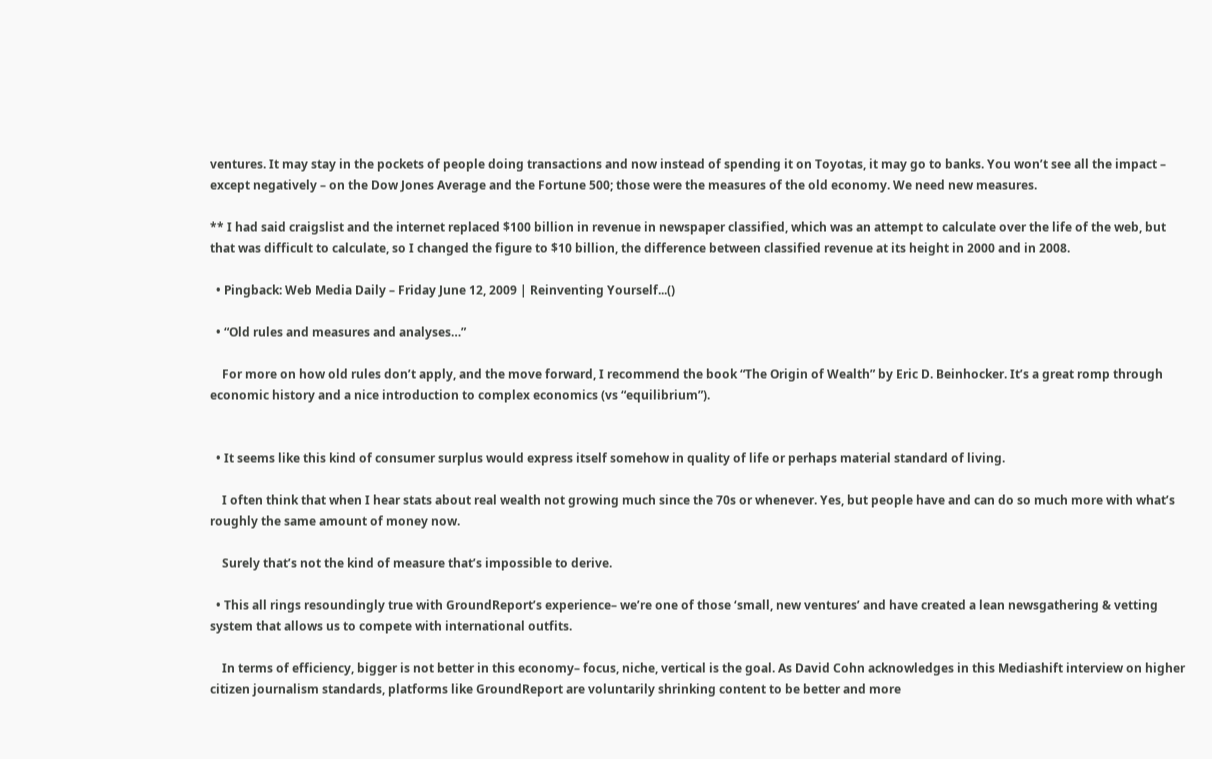ventures. It may stay in the pockets of people doing transactions and now instead of spending it on Toyotas, it may go to banks. You won’t see all the impact – except negatively – on the Dow Jones Average and the Fortune 500; those were the measures of the old economy. We need new measures.

** I had said craigslist and the internet replaced $100 billion in revenue in newspaper classified, which was an attempt to calculate over the life of the web, but that was difficult to calculate, so I changed the figure to $10 billion, the difference between classified revenue at its height in 2000 and in 2008.

  • Pingback: Web Media Daily – Friday June 12, 2009 | Reinventing Yourself...()

  • “Old rules and measures and analyses…”

    For more on how old rules don’t apply, and the move forward, I recommend the book “The Origin of Wealth” by Eric D. Beinhocker. It’s a great romp through economic history and a nice introduction to complex economics (vs “equilibrium”).


  • It seems like this kind of consumer surplus would express itself somehow in quality of life or perhaps material standard of living.

    I often think that when I hear stats about real wealth not growing much since the 70s or whenever. Yes, but people have and can do so much more with what’s roughly the same amount of money now.

    Surely that’s not the kind of measure that’s impossible to derive.

  • This all rings resoundingly true with GroundReport’s experience– we’re one of those ‘small, new ventures’ and have created a lean newsgathering & vetting system that allows us to compete with international outfits.

    In terms of efficiency, bigger is not better in this economy– focus, niche, vertical is the goal. As David Cohn acknowledges in this Mediashift interview on higher citizen journalism standards, platforms like GroundReport are voluntarily shrinking content to be better and more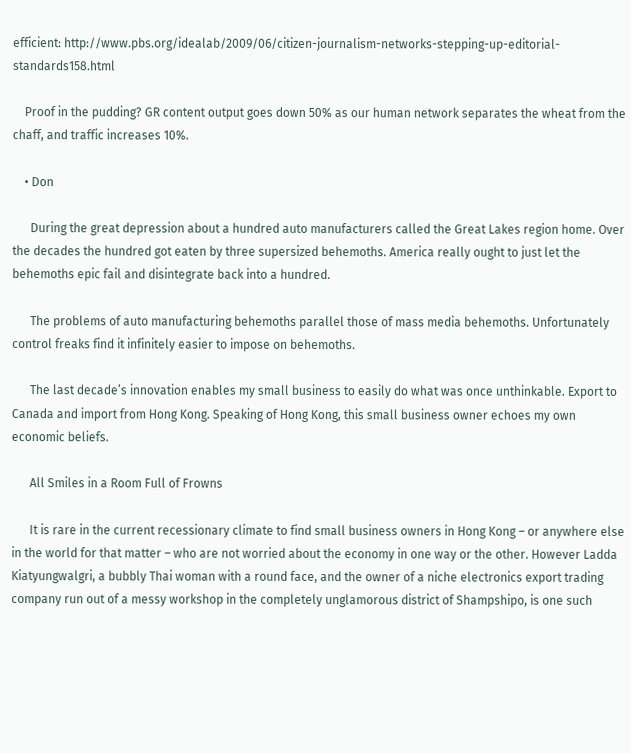efficient: http://www.pbs.org/idealab/2009/06/citizen-journalism-networks-stepping-up-editorial-standards158.html

    Proof in the pudding? GR content output goes down 50% as our human network separates the wheat from the chaff, and traffic increases 10%.

    • Don

      During the great depression about a hundred auto manufacturers called the Great Lakes region home. Over the decades the hundred got eaten by three supersized behemoths. America really ought to just let the behemoths epic fail and disintegrate back into a hundred.

      The problems of auto manufacturing behemoths parallel those of mass media behemoths. Unfortunately control freaks find it infinitely easier to impose on behemoths.

      The last decade’s innovation enables my small business to easily do what was once unthinkable. Export to Canada and import from Hong Kong. Speaking of Hong Kong, this small business owner echoes my own economic beliefs.

      All Smiles in a Room Full of Frowns

      It is rare in the current recessionary climate to find small business owners in Hong Kong – or anywhere else in the world for that matter – who are not worried about the economy in one way or the other. However Ladda Kiatyungwalgri, a bubbly Thai woman with a round face, and the owner of a niche electronics export trading company run out of a messy workshop in the completely unglamorous district of Shampshipo, is one such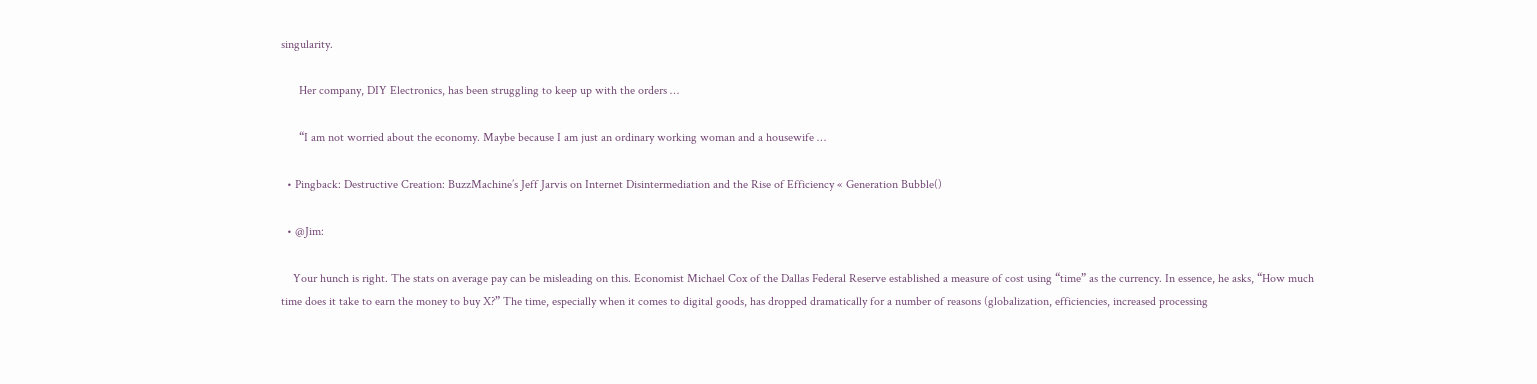singularity.

      Her company, DIY Electronics, has been struggling to keep up with the orders …

      “I am not worried about the economy. Maybe because I am just an ordinary working woman and a housewife …

  • Pingback: Destructive Creation: BuzzMachine’s Jeff Jarvis on Internet Disintermediation and the Rise of Efficiency « Generation Bubble()

  • @Jim:

    Your hunch is right. The stats on average pay can be misleading on this. Economist Michael Cox of the Dallas Federal Reserve established a measure of cost using “time” as the currency. In essence, he asks, “How much time does it take to earn the money to buy X?” The time, especially when it comes to digital goods, has dropped dramatically for a number of reasons (globalization, efficiencies, increased processing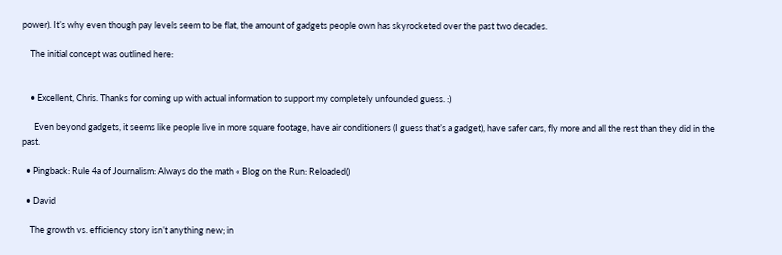power). It’s why even though pay levels seem to be flat, the amount of gadgets people own has skyrocketed over the past two decades.

    The initial concept was outlined here:


    • Excellent, Chris. Thanks for coming up with actual information to support my completely unfounded guess. :)

      Even beyond gadgets, it seems like people live in more square footage, have air conditioners (I guess that’s a gadget), have safer cars, fly more and all the rest than they did in the past.

  • Pingback: Rule 4a of Journalism: Always do the math « Blog on the Run: Reloaded()

  • David

    The growth vs. efficiency story isn’t anything new; in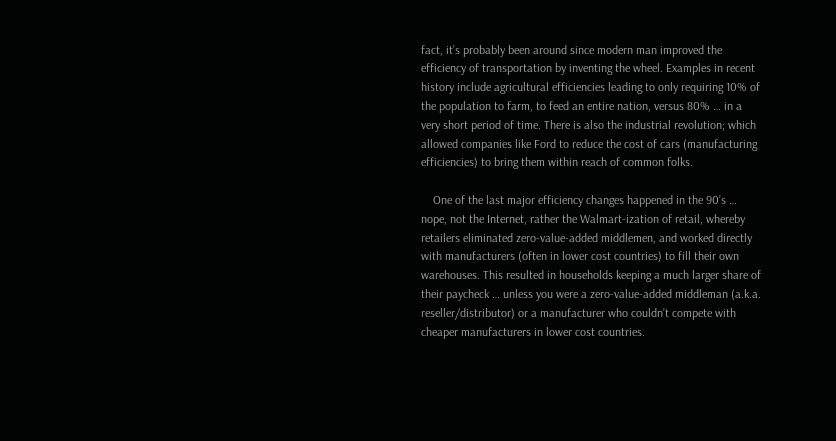fact, it’s probably been around since modern man improved the efficiency of transportation by inventing the wheel. Examples in recent history include agricultural efficiencies leading to only requiring 10% of the population to farm, to feed an entire nation, versus 80% … in a very short period of time. There is also the industrial revolution; which allowed companies like Ford to reduce the cost of cars (manufacturing efficiencies) to bring them within reach of common folks.

    One of the last major efficiency changes happened in the 90’s … nope, not the Internet, rather the Walmart-ization of retail, whereby retailers eliminated zero-value-added middlemen, and worked directly with manufacturers (often in lower cost countries) to fill their own warehouses. This resulted in households keeping a much larger share of their paycheck … unless you were a zero-value-added middleman (a.k.a. reseller/distributor) or a manufacturer who couldn’t compete with cheaper manufacturers in lower cost countries.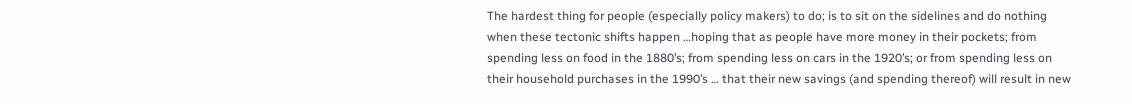The hardest thing for people (especially policy makers) to do; is to sit on the sidelines and do nothing when these tectonic shifts happen …hoping that as people have more money in their pockets; from spending less on food in the 1880’s; from spending less on cars in the 1920’s; or from spending less on their household purchases in the 1990’s … that their new savings (and spending thereof) will result in new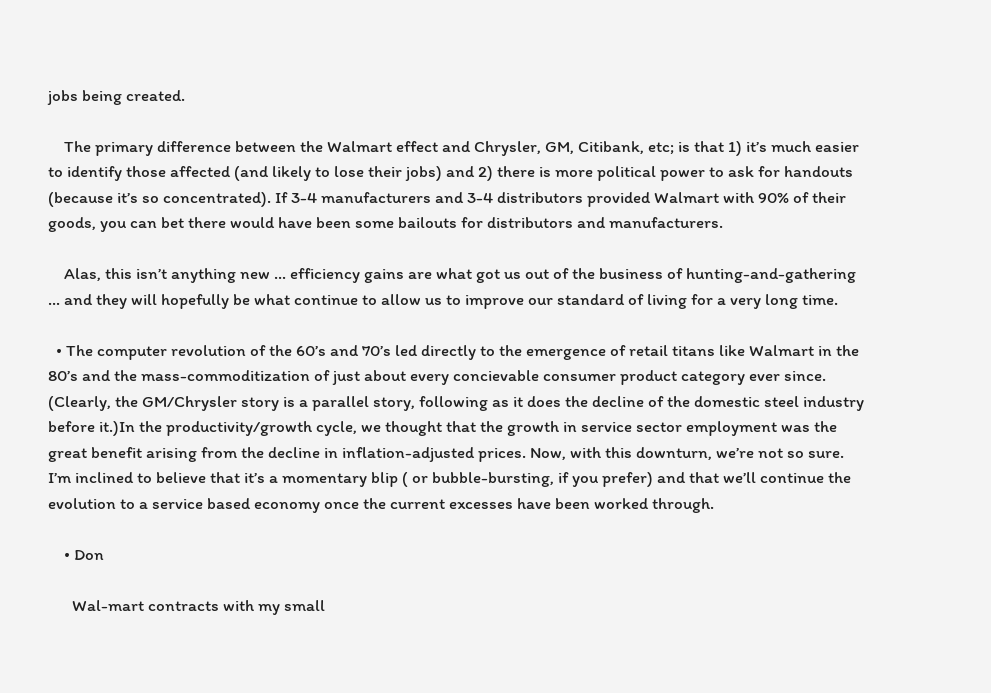jobs being created.

    The primary difference between the Walmart effect and Chrysler, GM, Citibank, etc; is that 1) it’s much easier to identify those affected (and likely to lose their jobs) and 2) there is more political power to ask for handouts (because it’s so concentrated). If 3-4 manufacturers and 3-4 distributors provided Walmart with 90% of their goods, you can bet there would have been some bailouts for distributors and manufacturers.

    Alas, this isn’t anything new … efficiency gains are what got us out of the business of hunting-and-gathering … and they will hopefully be what continue to allow us to improve our standard of living for a very long time.

  • The computer revolution of the 60’s and 70’s led directly to the emergence of retail titans like Walmart in the 80’s and the mass-commoditization of just about every concievable consumer product category ever since. (Clearly, the GM/Chrysler story is a parallel story, following as it does the decline of the domestic steel industry before it.)In the productivity/growth cycle, we thought that the growth in service sector employment was the great benefit arising from the decline in inflation-adjusted prices. Now, with this downturn, we’re not so sure. I’m inclined to believe that it’s a momentary blip ( or bubble-bursting, if you prefer) and that we’ll continue the evolution to a service based economy once the current excesses have been worked through.

    • Don

      Wal-mart contracts with my small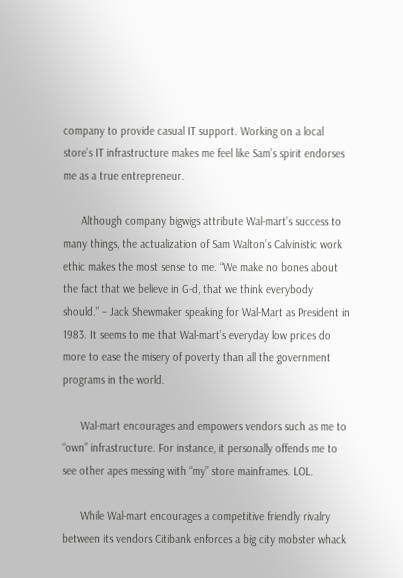company to provide casual IT support. Working on a local store’s IT infrastructure makes me feel like Sam’s spirit endorses me as a true entrepreneur.

      Although company bigwigs attribute Wal-mart’s success to many things, the actualization of Sam Walton’s Calvinistic work ethic makes the most sense to me. “We make no bones about the fact that we believe in G-d, that we think everybody should.” – Jack Shewmaker speaking for Wal-Mart as President in 1983. It seems to me that Wal-mart’s everyday low prices do more to ease the misery of poverty than all the government programs in the world.

      Wal-mart encourages and empowers vendors such as me to “own” infrastructure. For instance, it personally offends me to see other apes messing with “my” store mainframes. LOL.

      While Wal-mart encourages a competitive friendly rivalry between its vendors Citibank enforces a big city mobster whack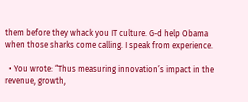them before they whack you IT culture. G-d help Obama when those sharks come calling. I speak from experience.

  • You wrote: “Thus measuring innovation’s impact in the revenue, growth,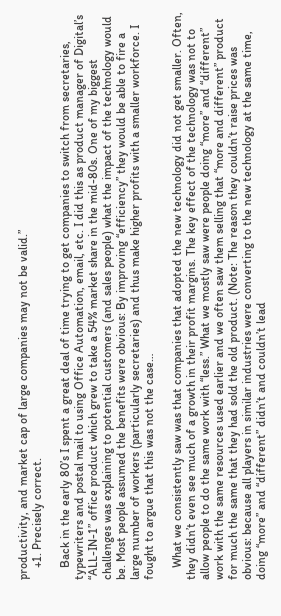productivity, and market cap of large companies may not be valid.”
    +1. Precisely correct.

    Back in the early 80’s I spent a great deal of time trying to get companies to switch from secretaries, typewriters and postal mail to using Office Automation, email, etc. I did this as product manager of Digital’s “ALL-IN-1” office product which grew to take a 54% market share in the mid-80s. One of my biggest challenges was explaining to potential customers (and sales people) what the impact of the technology would be. Most people assumed the benefits were obvious: By improving “efficiency” they would be able to fire a large number of workers (particularly secretaries) and thus make higher profits with a smaller workforce. I fought to argue that this was not the case…

    What we consistently saw was that companies that adopted the new technology did not get smaller. Often, they didn’t even see much of a growth in their profit margins. The key effect of the technology was not to allow people to do the same work with “less.” What we mostly saw were people doing “more” and “different” work with the same resources used earlier and we often saw them selling that “more and different” product for much the same that they had sold the old product. (Note: The reason they couldn’t raise prices was obvious: because all players in similar industries were converting to the new technology at the same time, doing “more” and “different” didn’t and couldn’t lead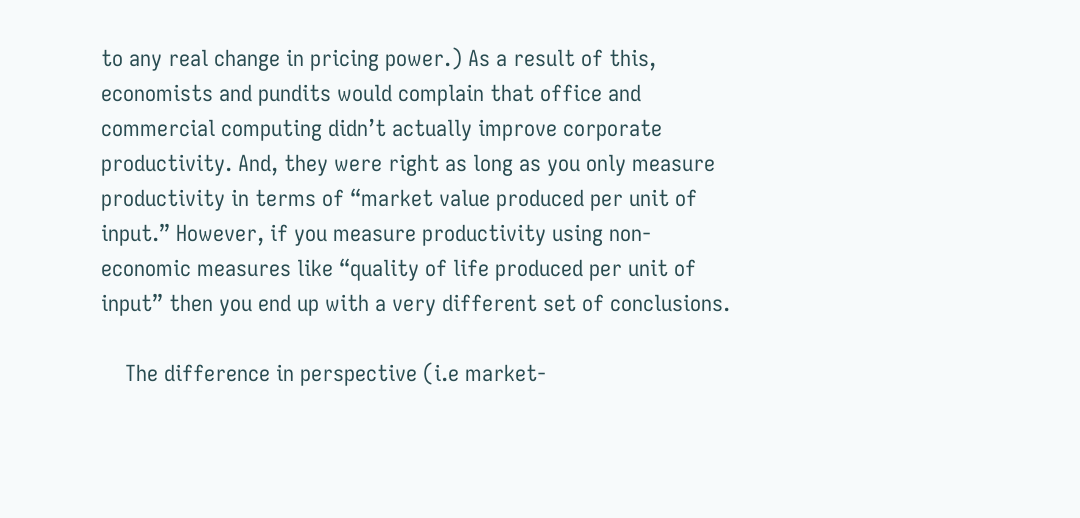to any real change in pricing power.) As a result of this, economists and pundits would complain that office and commercial computing didn’t actually improve corporate productivity. And, they were right as long as you only measure productivity in terms of “market value produced per unit of input.” However, if you measure productivity using non-economic measures like “quality of life produced per unit of input” then you end up with a very different set of conclusions.

    The difference in perspective (i.e market-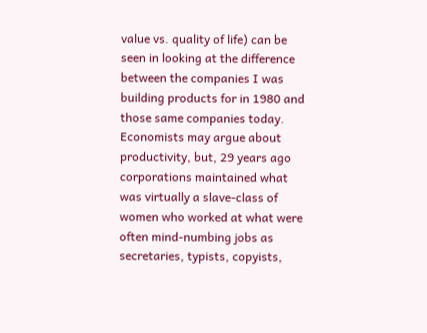value vs. quality of life) can be seen in looking at the difference between the companies I was building products for in 1980 and those same companies today. Economists may argue about productivity, but, 29 years ago corporations maintained what was virtually a slave-class of women who worked at what were often mind-numbing jobs as secretaries, typists, copyists,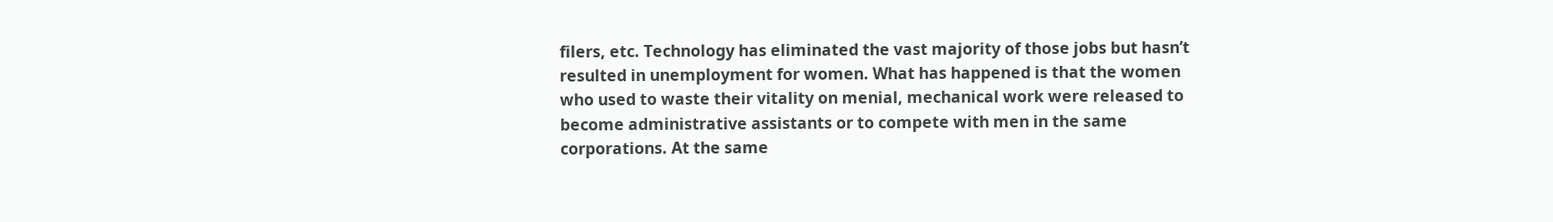filers, etc. Technology has eliminated the vast majority of those jobs but hasn’t resulted in unemployment for women. What has happened is that the women who used to waste their vitality on menial, mechanical work were released to become administrative assistants or to compete with men in the same corporations. At the same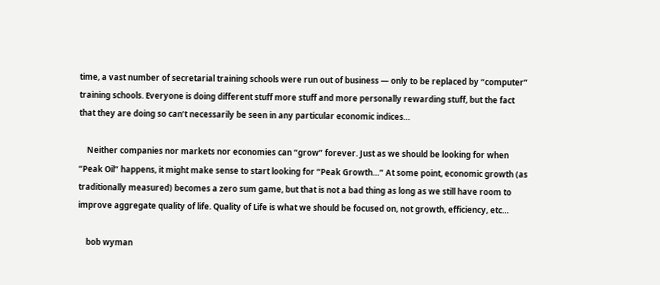time, a vast number of secretarial training schools were run out of business — only to be replaced by “computer” training schools. Everyone is doing different stuff more stuff and more personally rewarding stuff, but the fact that they are doing so can’t necessarily be seen in any particular economic indices…

    Neither companies nor markets nor economies can “grow” forever. Just as we should be looking for when “Peak Oil” happens, it might make sense to start looking for “Peak Growth…” At some point, economic growth (as traditionally measured) becomes a zero sum game, but that is not a bad thing as long as we still have room to improve aggregate quality of life. Quality of Life is what we should be focused on, not growth, efficiency, etc…

    bob wyman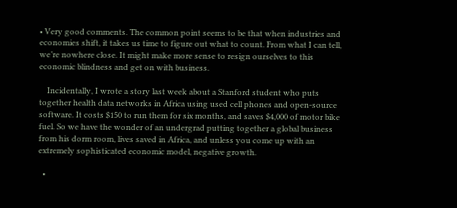• Very good comments. The common point seems to be that when industries and economies shift, it takes us time to figure out what to count. From what I can tell, we’re nowhere close. It might make more sense to resign ourselves to this economic blindness and get on with business.

    Incidentally, I wrote a story last week about a Stanford student who puts together health data networks in Africa using used cell phones and open-source software. It costs $150 to run them for six months, and saves $4,000 of motor bike fuel. So we have the wonder of an undergrad putting together a global business from his dorm room, lives saved in Africa, and unless you come up with an extremely sophisticated economic model, negative growth.

  •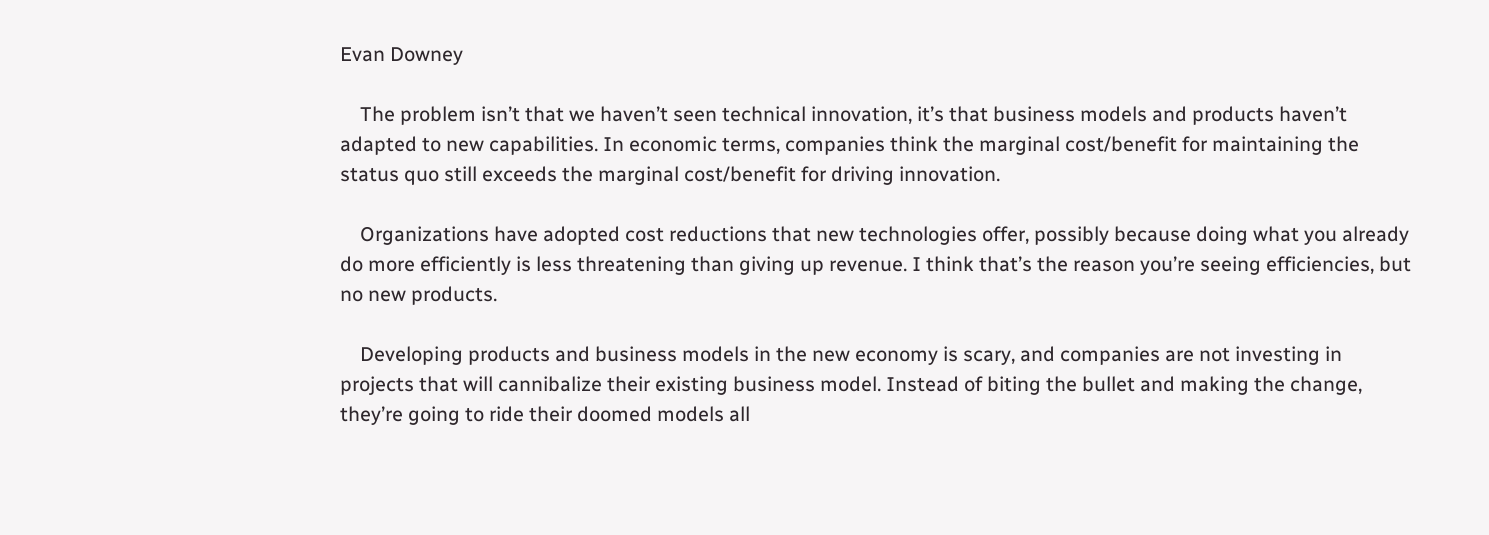Evan Downey

    The problem isn’t that we haven’t seen technical innovation, it’s that business models and products haven’t adapted to new capabilities. In economic terms, companies think the marginal cost/benefit for maintaining the status quo still exceeds the marginal cost/benefit for driving innovation.

    Organizations have adopted cost reductions that new technologies offer, possibly because doing what you already do more efficiently is less threatening than giving up revenue. I think that’s the reason you’re seeing efficiencies, but no new products.

    Developing products and business models in the new economy is scary, and companies are not investing in projects that will cannibalize their existing business model. Instead of biting the bullet and making the change, they’re going to ride their doomed models all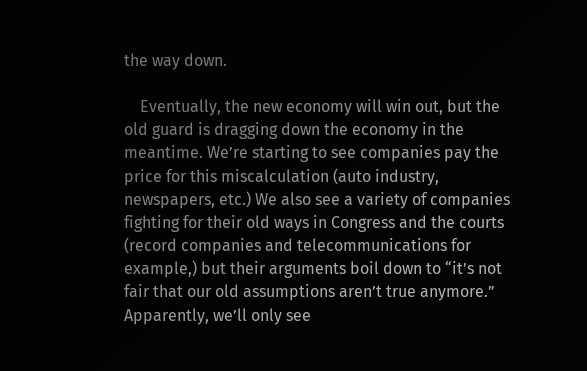the way down.

    Eventually, the new economy will win out, but the old guard is dragging down the economy in the meantime. We’re starting to see companies pay the price for this miscalculation (auto industry, newspapers, etc.) We also see a variety of companies fighting for their old ways in Congress and the courts (record companies and telecommunications for example,) but their arguments boil down to “it’s not fair that our old assumptions aren’t true anymore.” Apparently, we’ll only see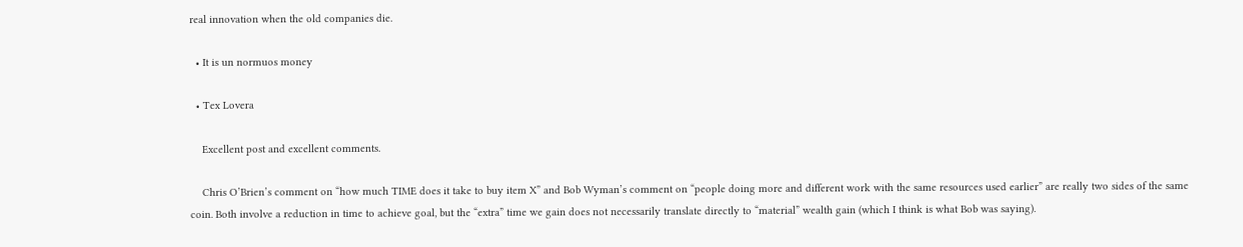real innovation when the old companies die.

  • It is un normuos money

  • Tex Lovera

    Excellent post and excellent comments.

    Chris O’Brien’s comment on “how much TIME does it take to buy item X” and Bob Wyman’s comment on “people doing more and different work with the same resources used earlier” are really two sides of the same coin. Both involve a reduction in time to achieve goal, but the “extra” time we gain does not necessarily translate directly to “material” wealth gain (which I think is what Bob was saying).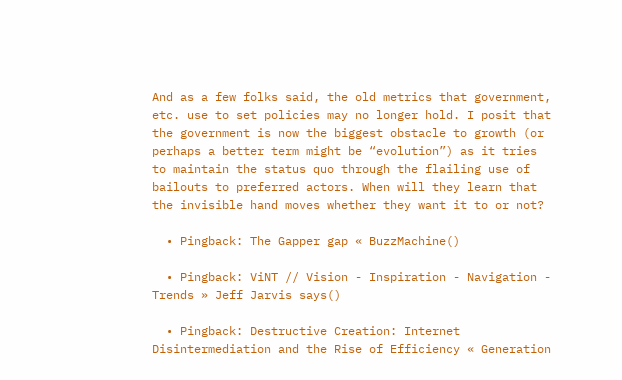And as a few folks said, the old metrics that government, etc. use to set policies may no longer hold. I posit that the government is now the biggest obstacle to growth (or perhaps a better term might be “evolution”) as it tries to maintain the status quo through the flailing use of bailouts to preferred actors. When will they learn that the invisible hand moves whether they want it to or not?

  • Pingback: The Gapper gap « BuzzMachine()

  • Pingback: ViNT // Vision - Inspiration - Navigation - Trends » Jeff Jarvis says()

  • Pingback: Destructive Creation: Internet Disintermediation and the Rise of Efficiency « Generation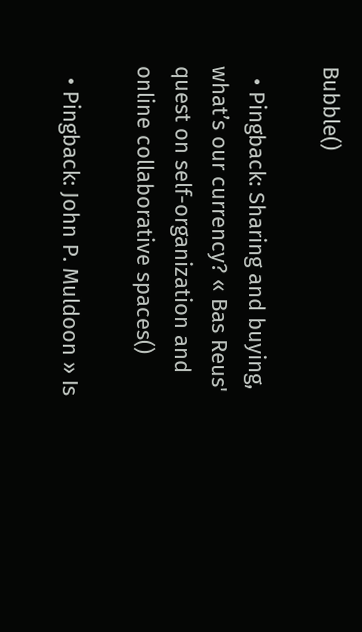Bubble()

  • Pingback: Sharing and buying, what’s our currency? « Bas Reus' quest on self-organization and online collaborative spaces()

  • Pingback: John P. Muldoon » Is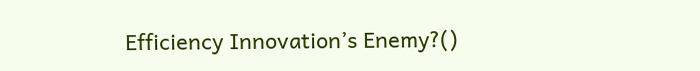Efficiency Innovation’s Enemy?()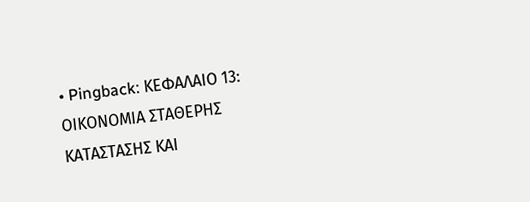• Pingback: ΚΕΦΑΛΑΙΟ 13: ΟΙΚΟΝΟΜΙΑ ΣΤΑΘΕΡΗΣ ΚΑΤΑΣΤΑΣΗΣ ΚΑΙ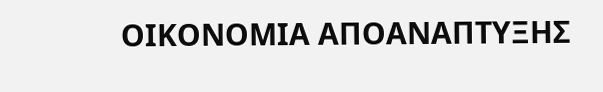ΟΙΚΟΝΟΜΙΑ ΑΠΟΑΝΑΠΤΥΞΗΣ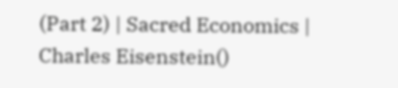(Part 2) | Sacred Economics | Charles Eisenstein()